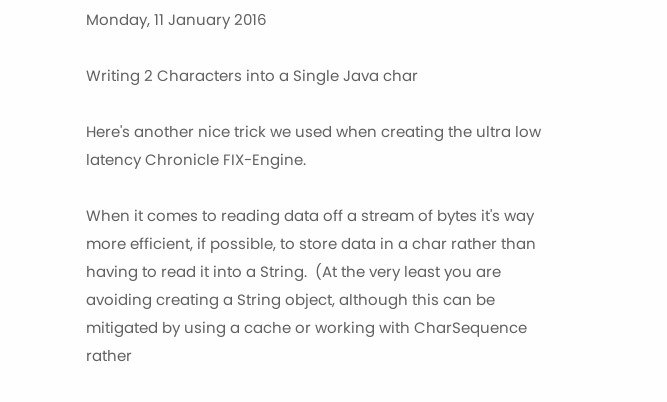Monday, 11 January 2016

Writing 2 Characters into a Single Java char

Here's another nice trick we used when creating the ultra low latency Chronicle FIX-Engine.

When it comes to reading data off a stream of bytes it's way more efficient, if possible, to store data in a char rather than having to read it into a String.  (At the very least you are avoiding creating a String object, although this can be mitigated by using a cache or working with CharSequence rather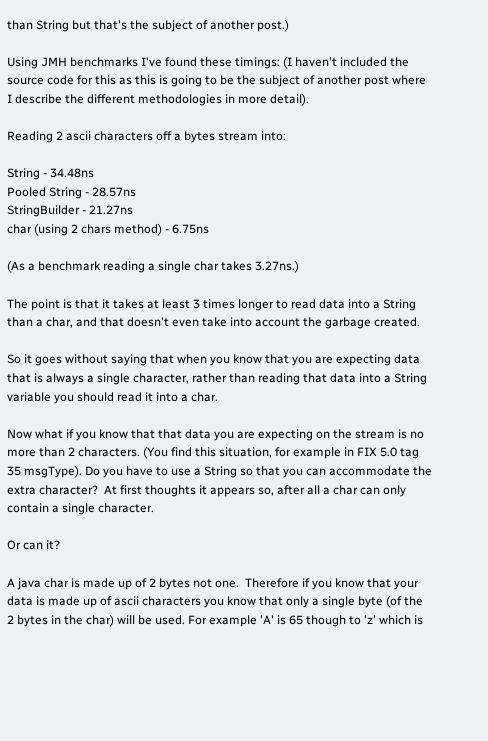than String but that's the subject of another post.)

Using JMH benchmarks I've found these timings: (I haven't included the source code for this as this is going to be the subject of another post where I describe the different methodologies in more detail).

Reading 2 ascii characters off a bytes stream into:

String - 34.48ns
Pooled String - 28.57ns
StringBuilder - 21.27ns
char (using 2 chars method) - 6.75ns

(As a benchmark reading a single char takes 3.27ns.)

The point is that it takes at least 3 times longer to read data into a String than a char, and that doesn't even take into account the garbage created.

So it goes without saying that when you know that you are expecting data that is always a single character, rather than reading that data into a String variable you should read it into a char.

Now what if you know that that data you are expecting on the stream is no more than 2 characters. (You find this situation, for example in FIX 5.0 tag 35 msgType). Do you have to use a String so that you can accommodate the extra character?  At first thoughts it appears so, after all a char can only contain a single character.

Or can it?

A java char is made up of 2 bytes not one.  Therefore if you know that your data is made up of ascii characters you know that only a single byte (of the 2 bytes in the char) will be used. For example 'A' is 65 though to 'z' which is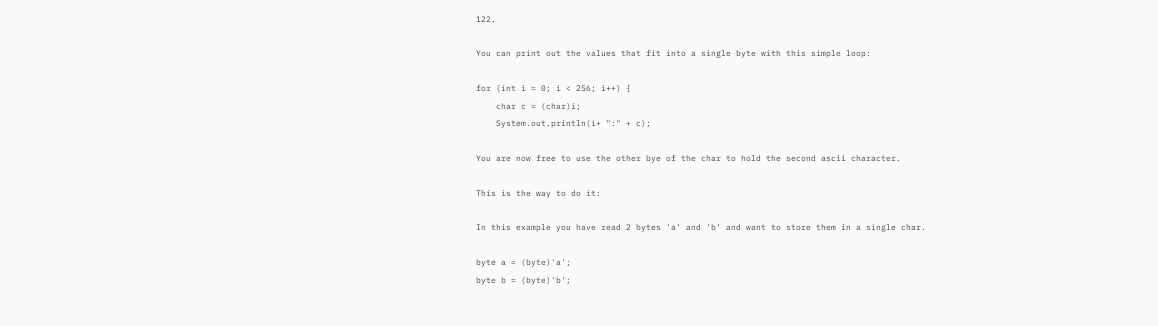122.

You can print out the values that fit into a single byte with this simple loop:

for (int i = 0; i < 256; i++) {
    char c = (char)i;
    System.out.println(i+ ":" + c);

You are now free to use the other bye of the char to hold the second ascii character.

This is the way to do it:

In this example you have read 2 bytes 'a' and 'b' and want to store them in a single char.

byte a = (byte)'a';
byte b = (byte)'b';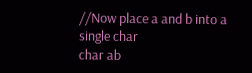//Now place a and b into a single char
char ab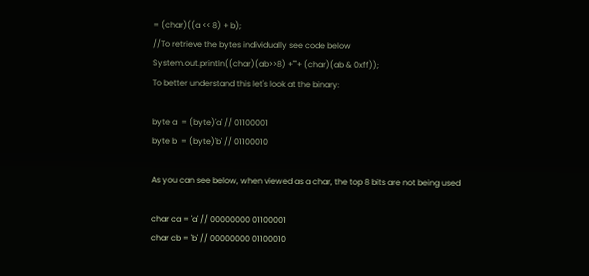= (char)((a << 8) + b);
//To retrieve the bytes individually see code below
System.out.println((char)(ab>>8) +""+ (char)(ab & 0xff));
To better understand this let's look at the binary:

byte a  = (byte)'a' // 01100001
byte b  = (byte)'b' // 01100010

As you can see below, when viewed as a char, the top 8 bits are not being used

char ca = 'a' // 00000000 01100001
char cb = 'b' // 00000000 01100010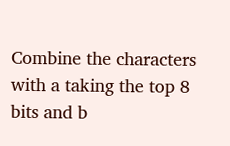Combine the characters with a taking the top 8 bits and b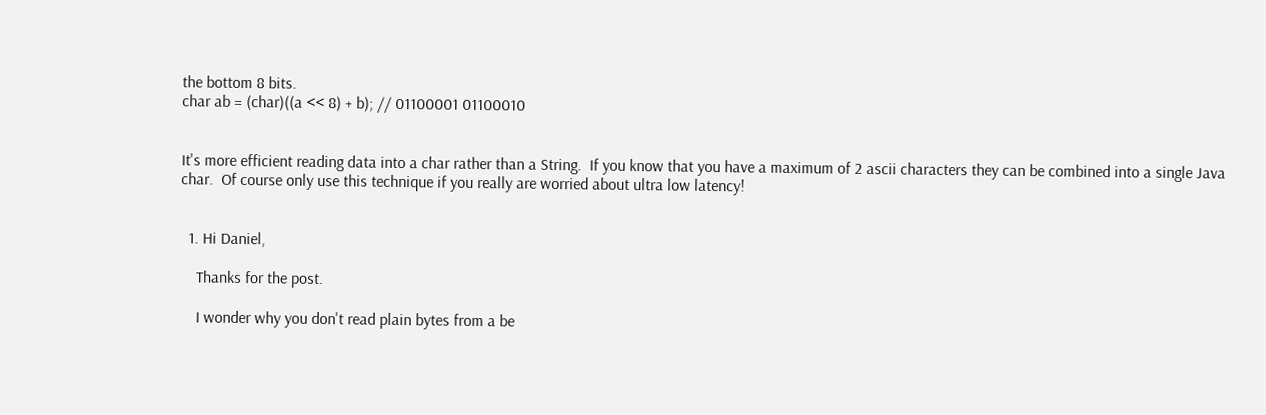the bottom 8 bits.
char ab = (char)((a << 8) + b); // 01100001 01100010


It's more efficient reading data into a char rather than a String.  If you know that you have a maximum of 2 ascii characters they can be combined into a single Java char.  Of course only use this technique if you really are worried about ultra low latency!


  1. Hi Daniel,

    Thanks for the post.

    I wonder why you don't read plain bytes from a be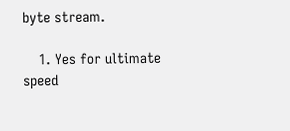byte stream.

    1. Yes for ultimate speed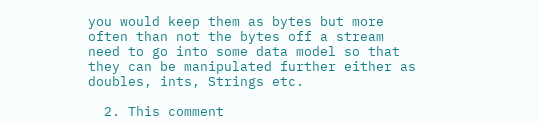you would keep them as bytes but more often than not the bytes off a stream need to go into some data model so that they can be manipulated further either as doubles, ints, Strings etc.

  2. This comment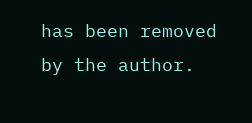has been removed by the author.